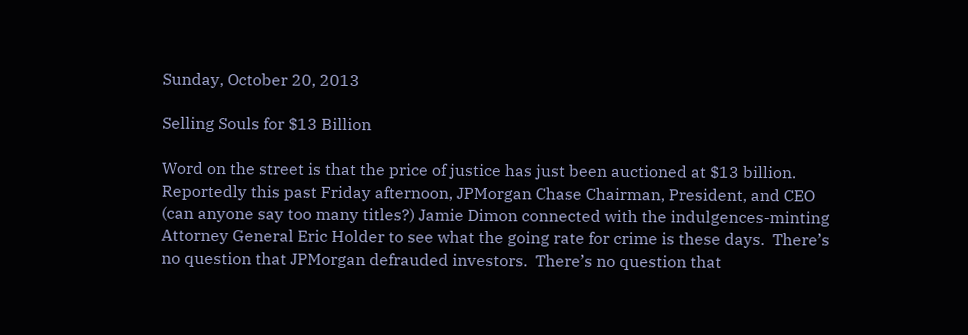Sunday, October 20, 2013

Selling Souls for $13 Billion

Word on the street is that the price of justice has just been auctioned at $13 billion.  Reportedly this past Friday afternoon, JPMorgan Chase Chairman, President, and CEO (can anyone say too many titles?) Jamie Dimon connected with the indulgences-minting Attorney General Eric Holder to see what the going rate for crime is these days.  There’s no question that JPMorgan defrauded investors.  There’s no question that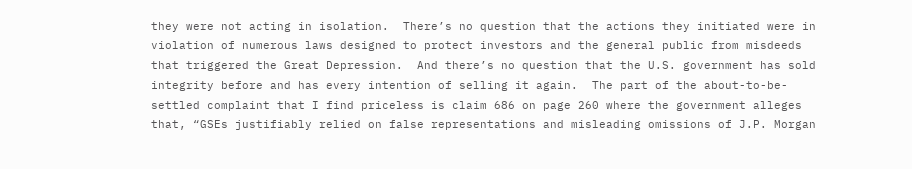they were not acting in isolation.  There’s no question that the actions they initiated were in violation of numerous laws designed to protect investors and the general public from misdeeds that triggered the Great Depression.  And there’s no question that the U.S. government has sold integrity before and has every intention of selling it again.  The part of the about-to-be-settled complaint that I find priceless is claim 686 on page 260 where the government alleges that, “GSEs justifiably relied on false representations and misleading omissions of J.P. Morgan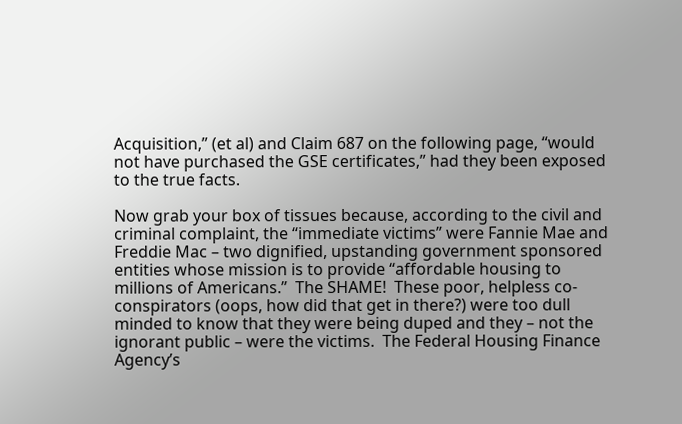Acquisition,” (et al) and Claim 687 on the following page, “would not have purchased the GSE certificates,” had they been exposed to the true facts.

Now grab your box of tissues because, according to the civil and criminal complaint, the “immediate victims” were Fannie Mae and Freddie Mac – two dignified, upstanding government sponsored entities whose mission is to provide “affordable housing to millions of Americans.”  The SHAME!  These poor, helpless co-conspirators (oops, how did that get in there?) were too dull minded to know that they were being duped and they – not the ignorant public – were the victims.  The Federal Housing Finance Agency’s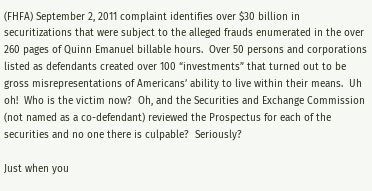(FHFA) September 2, 2011 complaint identifies over $30 billion in securitizations that were subject to the alleged frauds enumerated in the over 260 pages of Quinn Emanuel billable hours.  Over 50 persons and corporations listed as defendants created over 100 “investments” that turned out to be gross misrepresentations of Americans’ ability to live within their means.  Uh oh!  Who is the victim now?  Oh, and the Securities and Exchange Commission (not named as a co-defendant) reviewed the Prospectus for each of the securities and no one there is culpable?  Seriously?

Just when you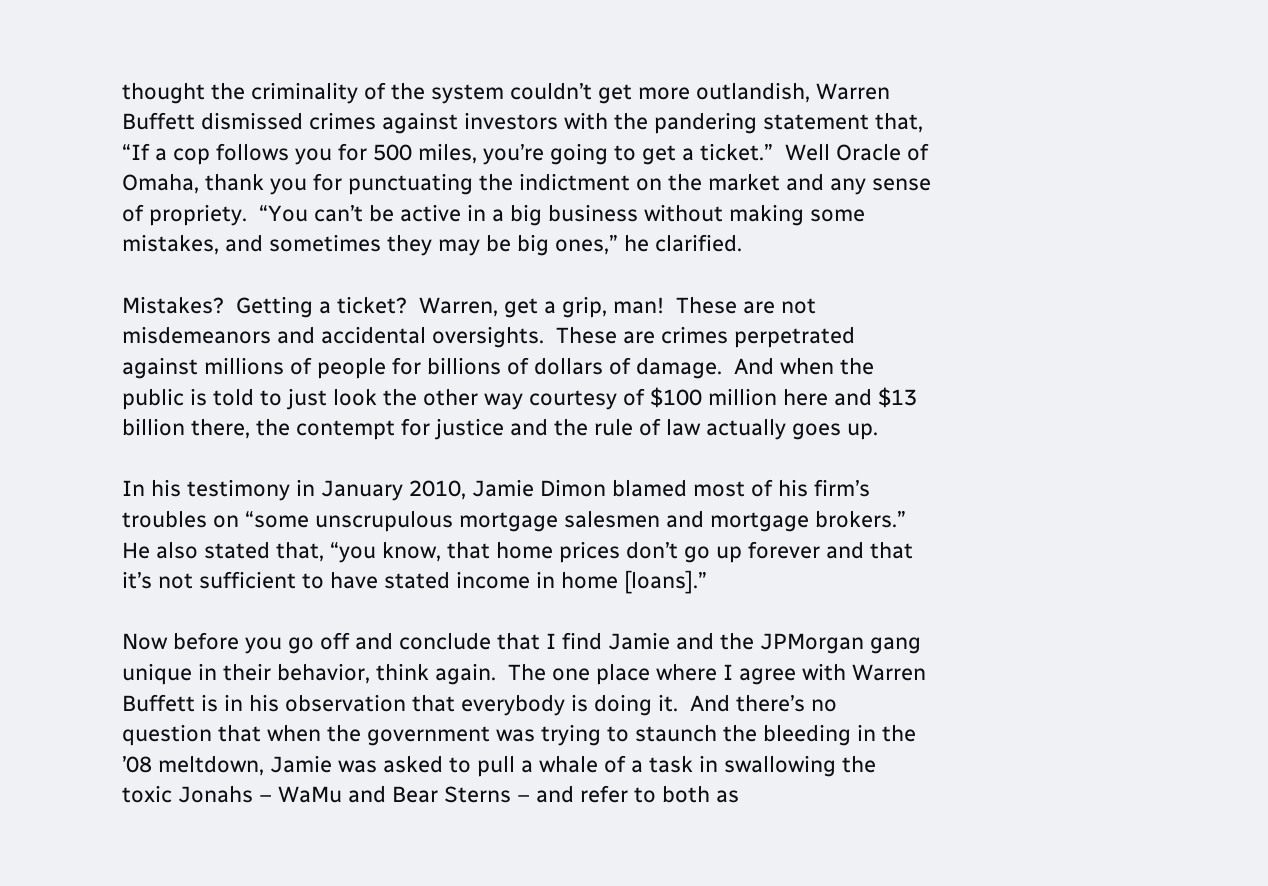thought the criminality of the system couldn’t get more outlandish, Warren Buffett dismissed crimes against investors with the pandering statement that, “If a cop follows you for 500 miles, you’re going to get a ticket.”  Well Oracle of Omaha, thank you for punctuating the indictment on the market and any sense of propriety.  “You can’t be active in a big business without making some mistakes, and sometimes they may be big ones,” he clarified.

Mistakes?  Getting a ticket?  Warren, get a grip, man!  These are not misdemeanors and accidental oversights.  These are crimes perpetrated against millions of people for billions of dollars of damage.  And when the public is told to just look the other way courtesy of $100 million here and $13 billion there, the contempt for justice and the rule of law actually goes up.

In his testimony in January 2010, Jamie Dimon blamed most of his firm’s troubles on “some unscrupulous mortgage salesmen and mortgage brokers.”  He also stated that, “you know, that home prices don’t go up forever and that it’s not sufficient to have stated income in home [loans].”

Now before you go off and conclude that I find Jamie and the JPMorgan gang unique in their behavior, think again.  The one place where I agree with Warren Buffett is in his observation that everybody is doing it.  And there’s no question that when the government was trying to staunch the bleeding in the ’08 meltdown, Jamie was asked to pull a whale of a task in swallowing the toxic Jonahs – WaMu and Bear Sterns – and refer to both as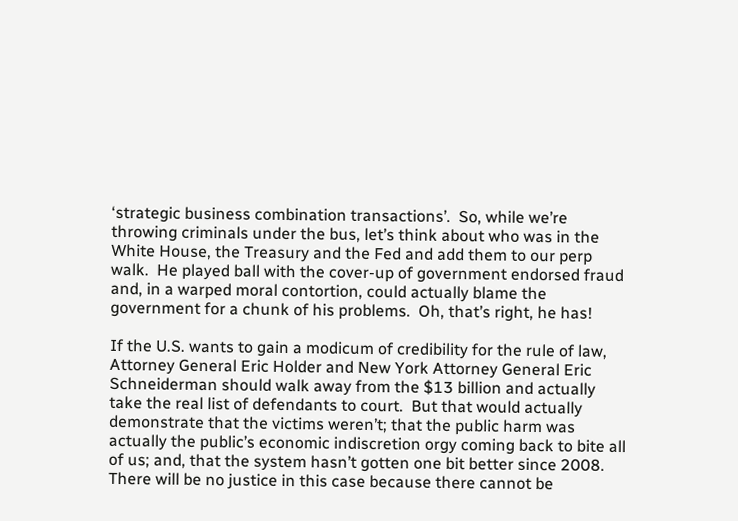‘strategic business combination transactions’.  So, while we’re throwing criminals under the bus, let’s think about who was in the White House, the Treasury and the Fed and add them to our perp walk.  He played ball with the cover-up of government endorsed fraud and, in a warped moral contortion, could actually blame the government for a chunk of his problems.  Oh, that’s right, he has!

If the U.S. wants to gain a modicum of credibility for the rule of law, Attorney General Eric Holder and New York Attorney General Eric Schneiderman should walk away from the $13 billion and actually take the real list of defendants to court.  But that would actually demonstrate that the victims weren’t; that the public harm was actually the public’s economic indiscretion orgy coming back to bite all of us; and, that the system hasn’t gotten one bit better since 2008.  There will be no justice in this case because there cannot be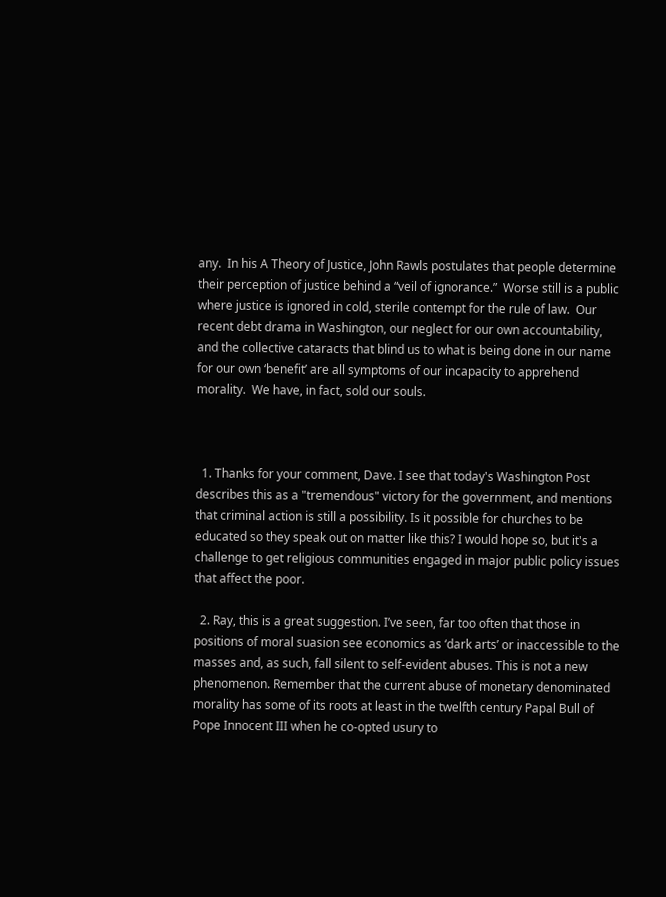any.  In his A Theory of Justice, John Rawls postulates that people determine their perception of justice behind a “veil of ignorance.”  Worse still is a public where justice is ignored in cold, sterile contempt for the rule of law.  Our recent debt drama in Washington, our neglect for our own accountability, and the collective cataracts that blind us to what is being done in our name for our own ‘benefit’ are all symptoms of our incapacity to apprehend morality.  We have, in fact, sold our souls.



  1. Thanks for your comment, Dave. I see that today's Washington Post describes this as a "tremendous" victory for the government, and mentions that criminal action is still a possibility. Is it possible for churches to be educated so they speak out on matter like this? I would hope so, but it's a challenge to get religious communities engaged in major public policy issues that affect the poor.

  2. Ray, this is a great suggestion. I’ve seen, far too often that those in positions of moral suasion see economics as ‘dark arts’ or inaccessible to the masses and, as such, fall silent to self-evident abuses. This is not a new phenomenon. Remember that the current abuse of monetary denominated morality has some of its roots at least in the twelfth century Papal Bull of Pope Innocent III when he co-opted usury to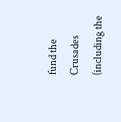fund the Crusades (including the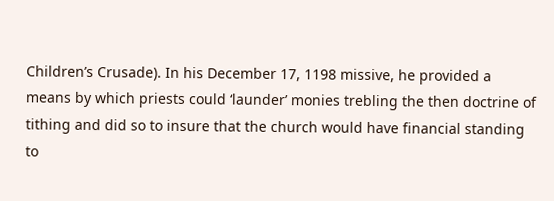Children’s Crusade). In his December 17, 1198 missive, he provided a means by which priests could ‘launder’ monies trebling the then doctrine of tithing and did so to insure that the church would have financial standing to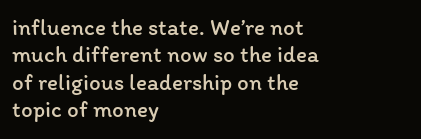influence the state. We’re not much different now so the idea of religious leadership on the topic of money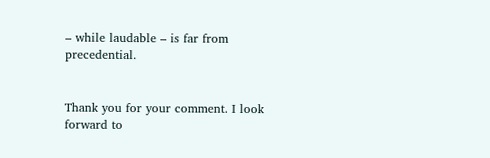– while laudable – is far from precedential.


Thank you for your comment. I look forward to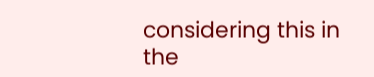considering this in the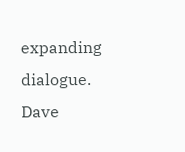expanding dialogue. Dave